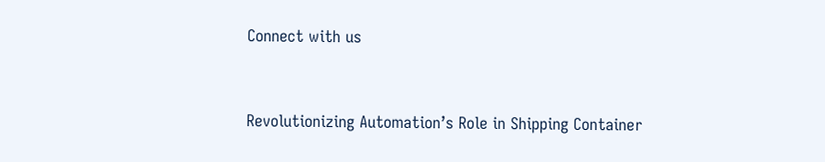Connect with us


Revolutionizing Automation’s Role in Shipping Container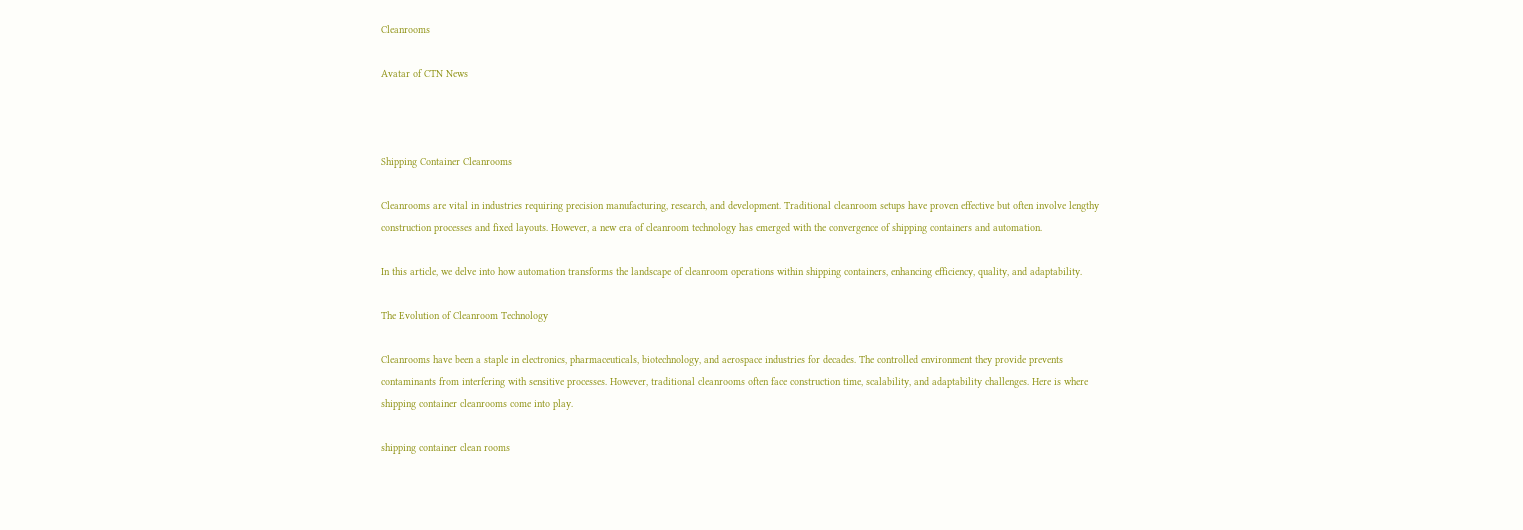Cleanrooms

Avatar of CTN News



Shipping Container Cleanrooms

Cleanrooms are vital in industries requiring precision manufacturing, research, and development. Traditional cleanroom setups have proven effective but often involve lengthy construction processes and fixed layouts. However, a new era of cleanroom technology has emerged with the convergence of shipping containers and automation.

In this article, we delve into how automation transforms the landscape of cleanroom operations within shipping containers, enhancing efficiency, quality, and adaptability.

The Evolution of Cleanroom Technology

Cleanrooms have been a staple in electronics, pharmaceuticals, biotechnology, and aerospace industries for decades. The controlled environment they provide prevents contaminants from interfering with sensitive processes. However, traditional cleanrooms often face construction time, scalability, and adaptability challenges. Here is where shipping container cleanrooms come into play.

shipping container clean rooms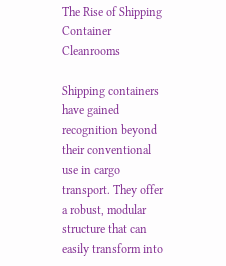The Rise of Shipping Container Cleanrooms

Shipping containers have gained recognition beyond their conventional use in cargo transport. They offer a robust, modular structure that can easily transform into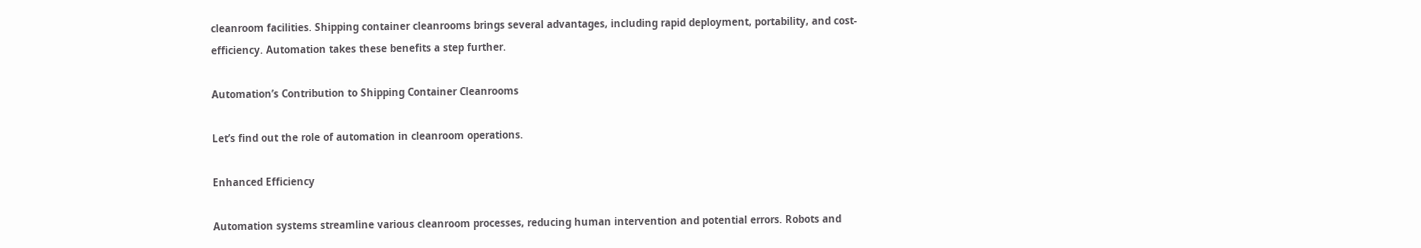cleanroom facilities. Shipping container cleanrooms brings several advantages, including rapid deployment, portability, and cost-efficiency. Automation takes these benefits a step further.

Automation’s Contribution to Shipping Container Cleanrooms

Let’s find out the role of automation in cleanroom operations.

Enhanced Efficiency

Automation systems streamline various cleanroom processes, reducing human intervention and potential errors. Robots and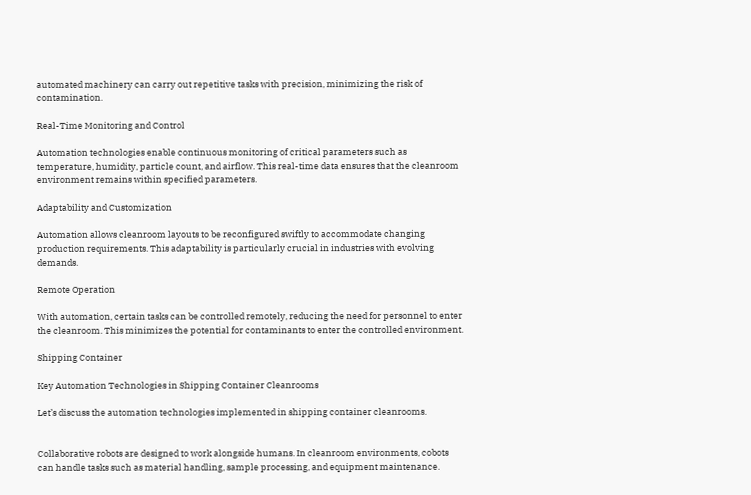automated machinery can carry out repetitive tasks with precision, minimizing the risk of contamination.

Real-Time Monitoring and Control

Automation technologies enable continuous monitoring of critical parameters such as temperature, humidity, particle count, and airflow. This real-time data ensures that the cleanroom environment remains within specified parameters.

Adaptability and Customization

Automation allows cleanroom layouts to be reconfigured swiftly to accommodate changing production requirements. This adaptability is particularly crucial in industries with evolving demands.

Remote Operation

With automation, certain tasks can be controlled remotely, reducing the need for personnel to enter the cleanroom. This minimizes the potential for contaminants to enter the controlled environment.

Shipping Container

Key Automation Technologies in Shipping Container Cleanrooms

Let’s discuss the automation technologies implemented in shipping container cleanrooms.


Collaborative robots are designed to work alongside humans. In cleanroom environments, cobots can handle tasks such as material handling, sample processing, and equipment maintenance.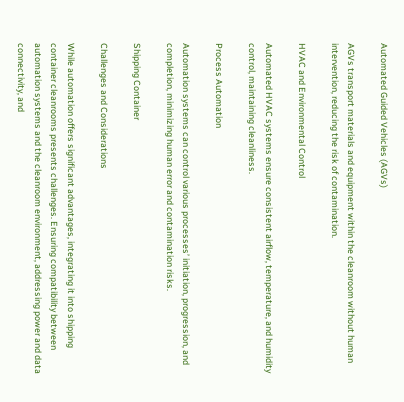Automated Guided Vehicles (AGVs)

AGVs transport materials and equipment within the cleanroom without human intervention, reducing the risk of contamination.

HVAC and Environmental Control

Automated HVAC systems ensure consistent airflow, temperature, and humidity control, maintaining cleanliness.

Process Automation

Automation systems can control various processes’ initiation, progression, and completion, minimizing human error and contamination risks.

Shipping Container

Challenges and Considerations

While automation offers significant advantages, integrating it into shipping container cleanrooms presents challenges. Ensuring compatibility between automation systems and the cleanroom environment, addressing power and data connectivity, and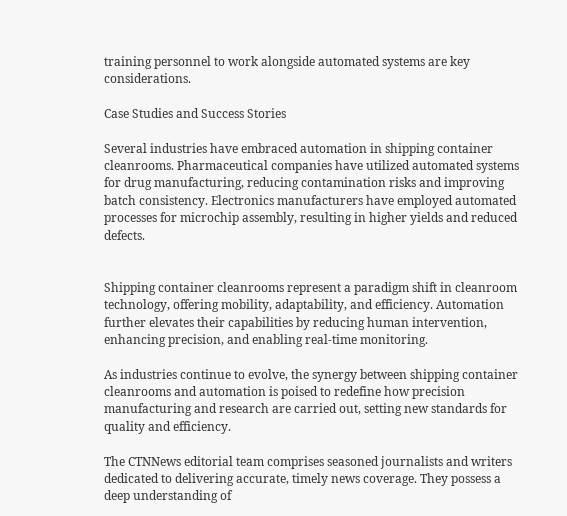training personnel to work alongside automated systems are key considerations.

Case Studies and Success Stories

Several industries have embraced automation in shipping container cleanrooms. Pharmaceutical companies have utilized automated systems for drug manufacturing, reducing contamination risks and improving batch consistency. Electronics manufacturers have employed automated processes for microchip assembly, resulting in higher yields and reduced defects.


Shipping container cleanrooms represent a paradigm shift in cleanroom technology, offering mobility, adaptability, and efficiency. Automation further elevates their capabilities by reducing human intervention, enhancing precision, and enabling real-time monitoring.

As industries continue to evolve, the synergy between shipping container cleanrooms and automation is poised to redefine how precision manufacturing and research are carried out, setting new standards for quality and efficiency.

The CTNNews editorial team comprises seasoned journalists and writers dedicated to delivering accurate, timely news coverage. They possess a deep understanding of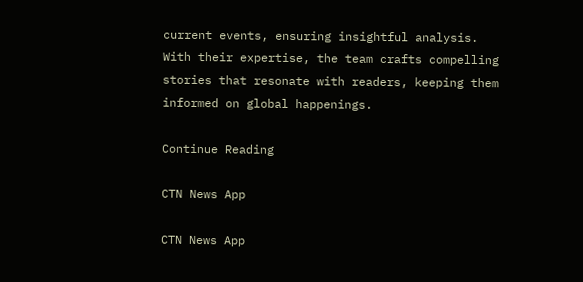current events, ensuring insightful analysis. With their expertise, the team crafts compelling stories that resonate with readers, keeping them informed on global happenings.

Continue Reading

CTN News App

CTN News App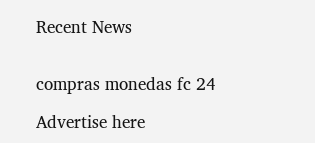Recent News


compras monedas fc 24

Advertise here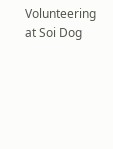Volunteering at Soi Dog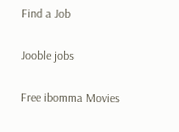Find a Job

Jooble jobs

Free ibomma Movies